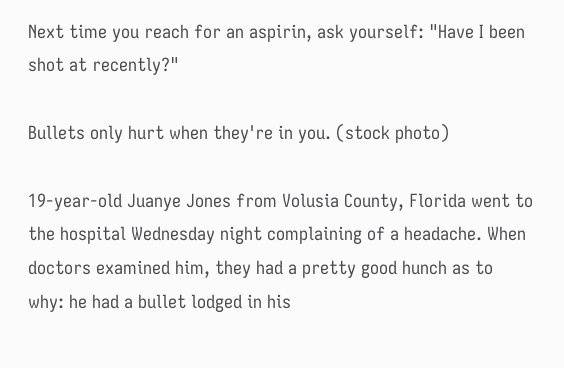Next time you reach for an aspirin, ask yourself: "Have I been shot at recently?"

Bullets only hurt when they're in you. (stock photo)

19-year-old Juanye Jones from Volusia County, Florida went to the hospital Wednesday night complaining of a headache. When doctors examined him, they had a pretty good hunch as to why: he had a bullet lodged in his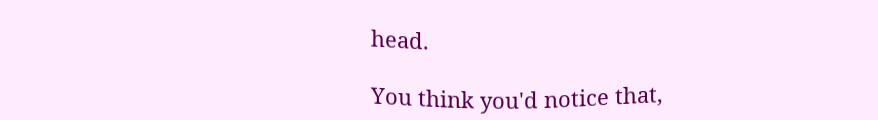head.

You think you'd notice that,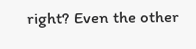right? Even the other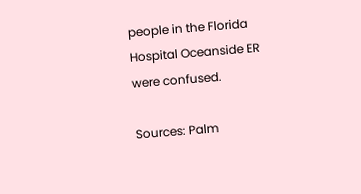people in the Florida Hospital Oceanside ER were confused.

Sources: Palm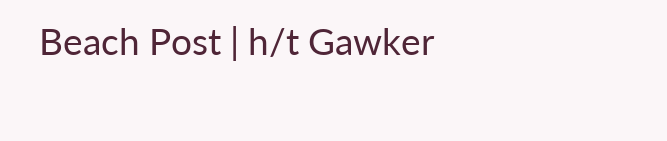Beach Post | h/t Gawker